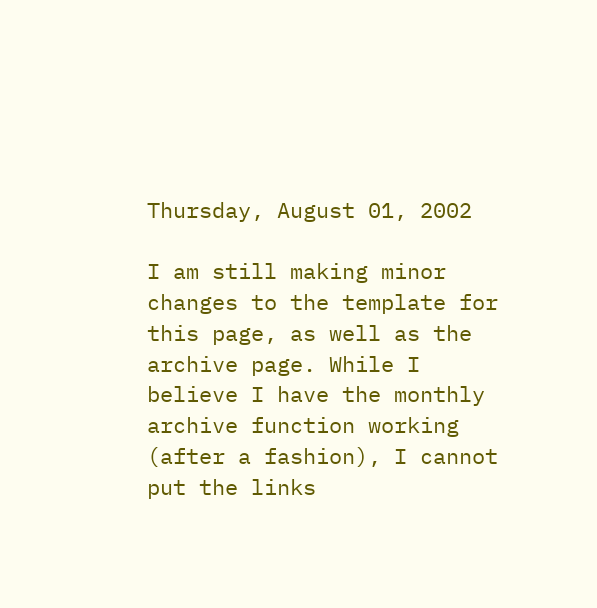Thursday, August 01, 2002

I am still making minor changes to the template for this page, as well as the archive page. While I believe I have the monthly archive function working (after a fashion), I cannot put the links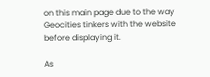on this main page due to the way Geocities tinkers with the website before displaying it.

As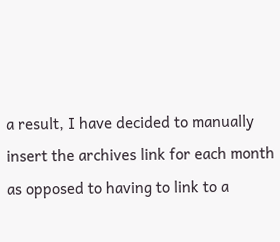a result, I have decided to manually insert the archives link for each month as opposed to having to link to a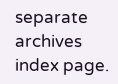separate archives index page.